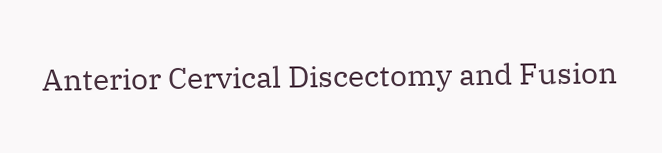Anterior Cervical Discectomy and Fusion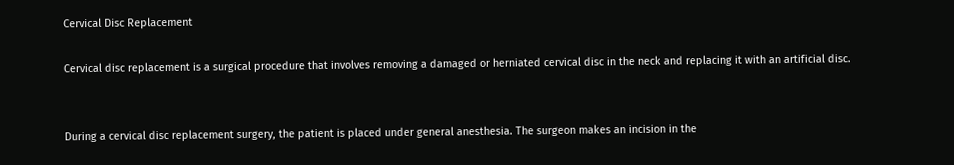Cervical Disc Replacement

Cervical disc replacement is a surgical procedure that involves removing a damaged or herniated cervical disc in the neck and replacing it with an artificial disc.


During a cervical disc replacement surgery, the patient is placed under general anesthesia. The surgeon makes an incision in the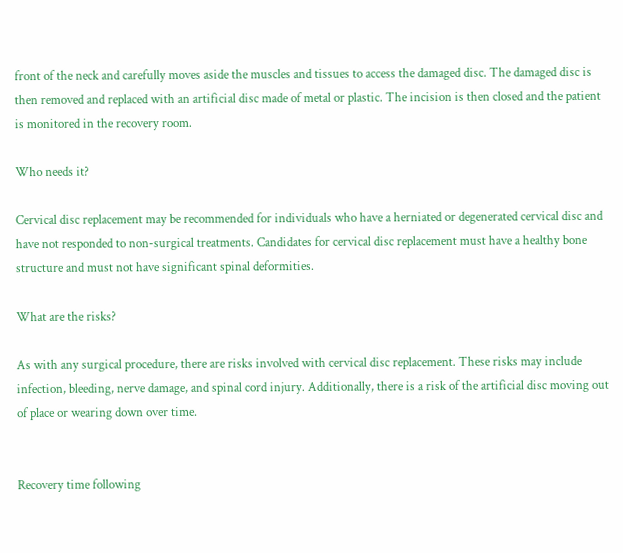front of the neck and carefully moves aside the muscles and tissues to access the damaged disc. The damaged disc is then removed and replaced with an artificial disc made of metal or plastic. The incision is then closed and the patient is monitored in the recovery room.

Who needs it?

Cervical disc replacement may be recommended for individuals who have a herniated or degenerated cervical disc and have not responded to non-surgical treatments. Candidates for cervical disc replacement must have a healthy bone structure and must not have significant spinal deformities.

What are the risks?

As with any surgical procedure, there are risks involved with cervical disc replacement. These risks may include infection, bleeding, nerve damage, and spinal cord injury. Additionally, there is a risk of the artificial disc moving out of place or wearing down over time.


Recovery time following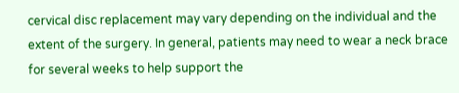cervical disc replacement may vary depending on the individual and the extent of the surgery. In general, patients may need to wear a neck brace for several weeks to help support the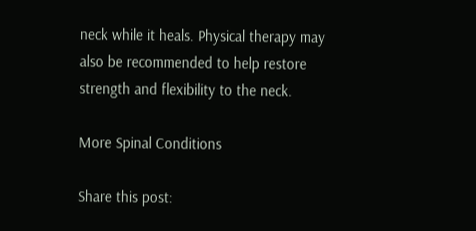neck while it heals. Physical therapy may also be recommended to help restore strength and flexibility to the neck.

More Spinal Conditions

Share this post: